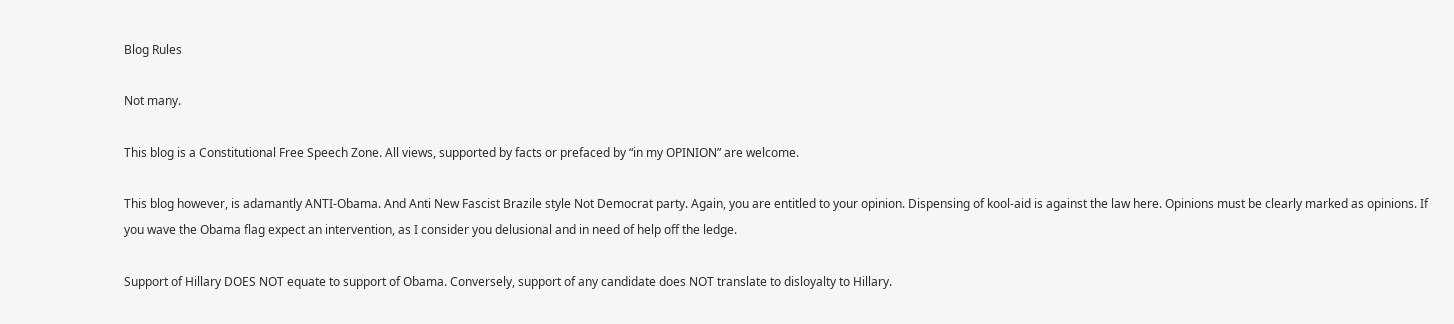Blog Rules

Not many.

This blog is a Constitutional Free Speech Zone. All views, supported by facts or prefaced by “in my OPINION” are welcome.

This blog however, is adamantly ANTI-Obama. And Anti New Fascist Brazile style Not Democrat party. Again, you are entitled to your opinion. Dispensing of kool-aid is against the law here. Opinions must be clearly marked as opinions. If you wave the Obama flag expect an intervention, as I consider you delusional and in need of help off the ledge.

Support of Hillary DOES NOT equate to support of Obama. Conversely, support of any candidate does NOT translate to disloyalty to Hillary.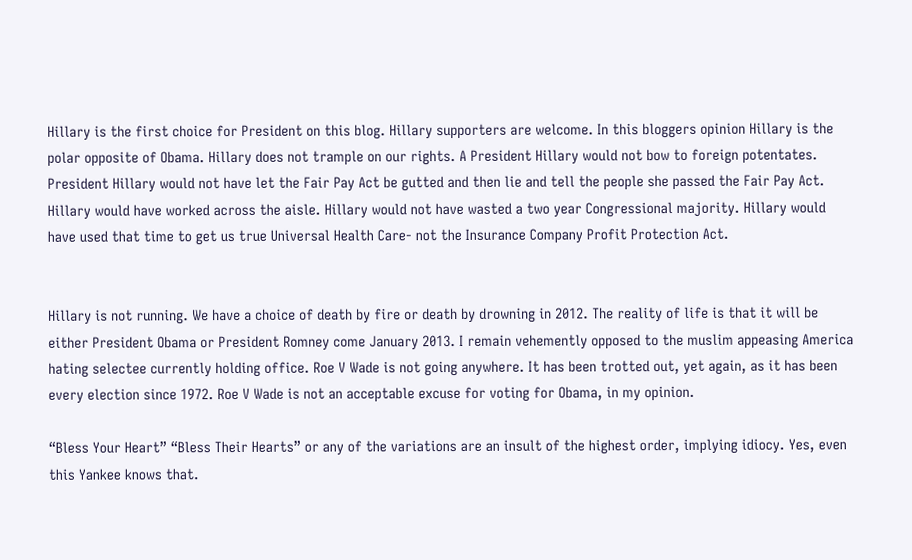Hillary is the first choice for President on this blog. Hillary supporters are welcome. In this bloggers opinion Hillary is the polar opposite of Obama. Hillary does not trample on our rights. A President Hillary would not bow to foreign potentates. President Hillary would not have let the Fair Pay Act be gutted and then lie and tell the people she passed the Fair Pay Act. Hillary would have worked across the aisle. Hillary would not have wasted a two year Congressional majority. Hillary would have used that time to get us true Universal Health Care- not the Insurance Company Profit Protection Act.


Hillary is not running. We have a choice of death by fire or death by drowning in 2012. The reality of life is that it will be either President Obama or President Romney come January 2013. I remain vehemently opposed to the muslim appeasing America hating selectee currently holding office. Roe V Wade is not going anywhere. It has been trotted out, yet again, as it has been every election since 1972. Roe V Wade is not an acceptable excuse for voting for Obama, in my opinion.

“Bless Your Heart” “Bless Their Hearts” or any of the variations are an insult of the highest order, implying idiocy. Yes, even this Yankee knows that.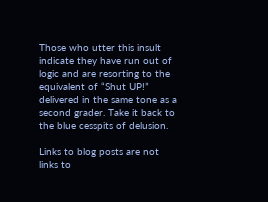Those who utter this insult indicate they have run out of logic and are resorting to the equivalent of “Shut UP!” delivered in the same tone as a second grader. Take it back to the blue cesspits of delusion.

Links to blog posts are not links to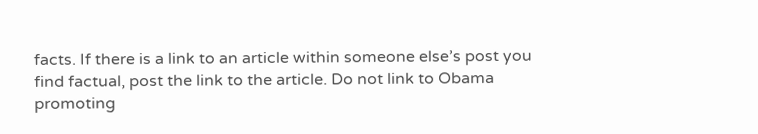facts. If there is a link to an article within someone else’s post you find factual, post the link to the article. Do not link to Obama promoting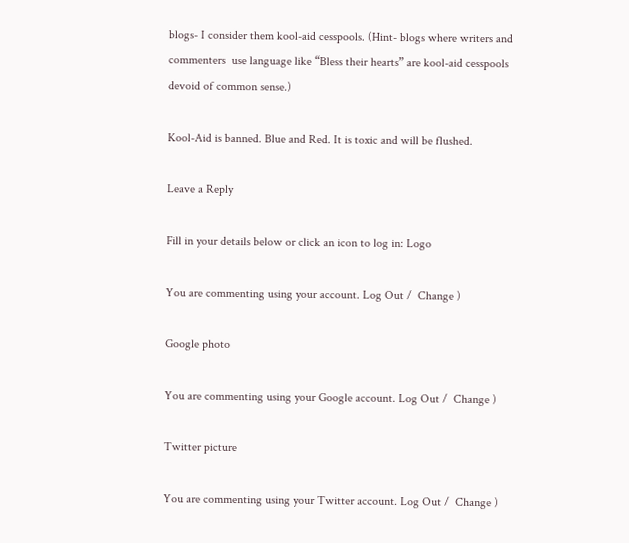blogs- I consider them kool-aid cesspools. (Hint- blogs where writers and commenters  use language like “Bless their hearts” are kool-aid cesspools devoid of common sense.)

Kool-Aid is banned. Blue and Red. It is toxic and will be flushed.

Leave a Reply

Fill in your details below or click an icon to log in: Logo

You are commenting using your account. Log Out /  Change )

Google photo

You are commenting using your Google account. Log Out /  Change )

Twitter picture

You are commenting using your Twitter account. Log Out /  Change )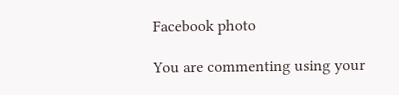Facebook photo

You are commenting using your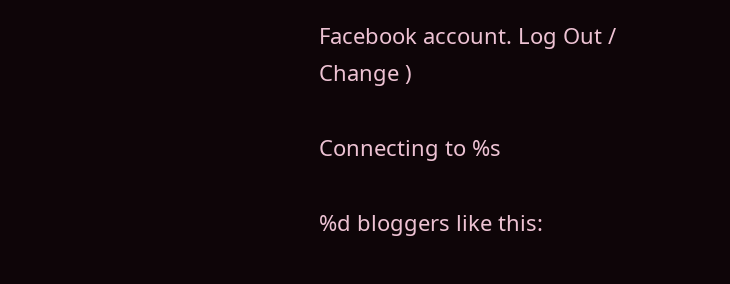Facebook account. Log Out /  Change )

Connecting to %s

%d bloggers like this: